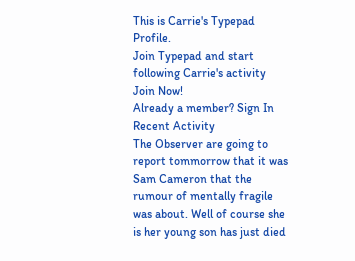This is Carrie's Typepad Profile.
Join Typepad and start following Carrie's activity
Join Now!
Already a member? Sign In
Recent Activity
The Observer are going to report tommorrow that it was Sam Cameron that the rumour of mentally fragile was about. Well of course she is her young son has just died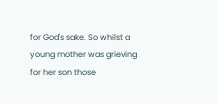for God's sake. So whilst a young mother was grieving for her son those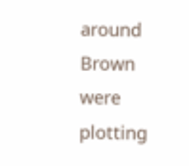around Brown were plotting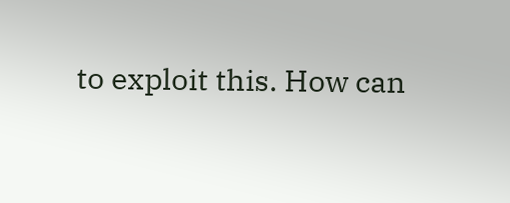to exploit this. How can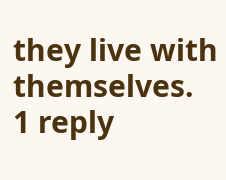they live with themselves.
1 reply